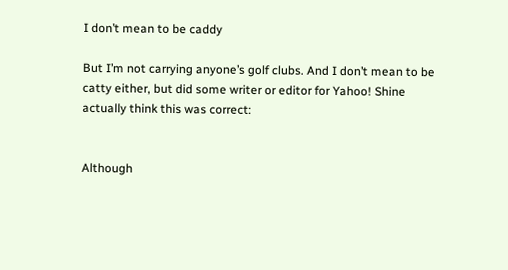I don’t mean to be caddy

But I’m not carrying anyone’s golf clubs. And I don’t mean to be catty either, but did some writer or editor for Yahoo! Shine actually think this was correct:


Although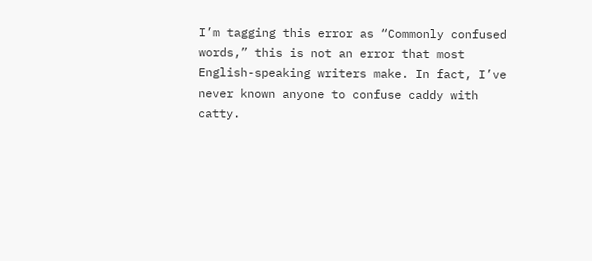I’m tagging this error as “Commonly confused words,” this is not an error that most English-speaking writers make. In fact, I’ve never known anyone to confuse caddy with catty.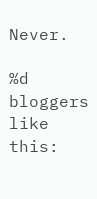Never.

%d bloggers like this: